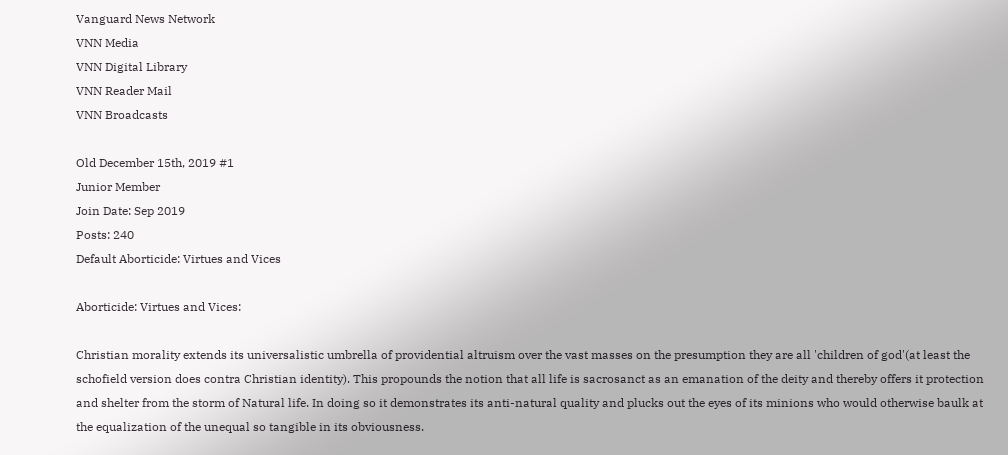Vanguard News Network
VNN Media
VNN Digital Library
VNN Reader Mail
VNN Broadcasts

Old December 15th, 2019 #1
Junior Member
Join Date: Sep 2019
Posts: 240
Default Aborticide: Virtues and Vices

Aborticide: Virtues and Vices:

Christian morality extends its universalistic umbrella of providential altruism over the vast masses on the presumption they are all 'children of god'(at least the schofield version does contra Christian identity). This propounds the notion that all life is sacrosanct as an emanation of the deity and thereby offers it protection and shelter from the storm of Natural life. In doing so it demonstrates its anti-natural quality and plucks out the eyes of its minions who would otherwise baulk at the equalization of the unequal so tangible in its obviousness.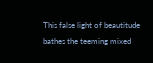This false light of beautitude bathes the teeming mixed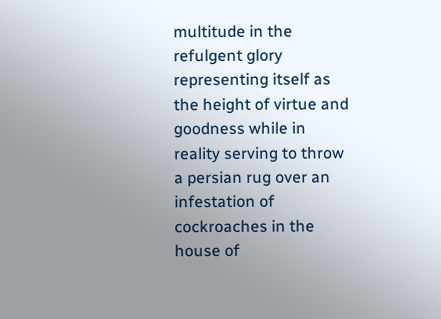multitude in the refulgent glory representing itself as the height of virtue and goodness while in reality serving to throw a persian rug over an infestation of cockroaches in the house of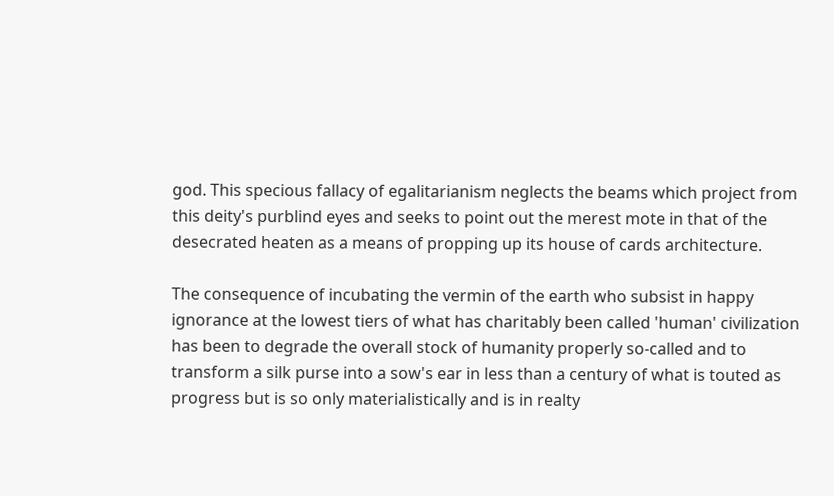god. This specious fallacy of egalitarianism neglects the beams which project from this deity's purblind eyes and seeks to point out the merest mote in that of the desecrated heaten as a means of propping up its house of cards architecture.

The consequence of incubating the vermin of the earth who subsist in happy ignorance at the lowest tiers of what has charitably been called 'human' civilization has been to degrade the overall stock of humanity properly so-called and to transform a silk purse into a sow's ear in less than a century of what is touted as progress but is so only materialistically and is in realty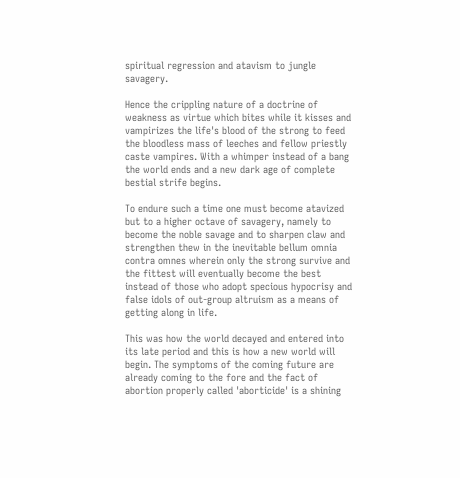spiritual regression and atavism to jungle savagery.

Hence the crippling nature of a doctrine of weakness as virtue which bites while it kisses and vampirizes the life's blood of the strong to feed the bloodless mass of leeches and fellow priestly caste vampires. With a whimper instead of a bang the world ends and a new dark age of complete bestial strife begins.

To endure such a time one must become atavized but to a higher octave of savagery, namely to become the noble savage and to sharpen claw and strengthen thew in the inevitable bellum omnia contra omnes wherein only the strong survive and the fittest will eventually become the best instead of those who adopt specious hypocrisy and false idols of out-group altruism as a means of getting along in life.

This was how the world decayed and entered into its late period and this is how a new world will begin. The symptoms of the coming future are already coming to the fore and the fact of abortion properly called 'aborticide' is a shining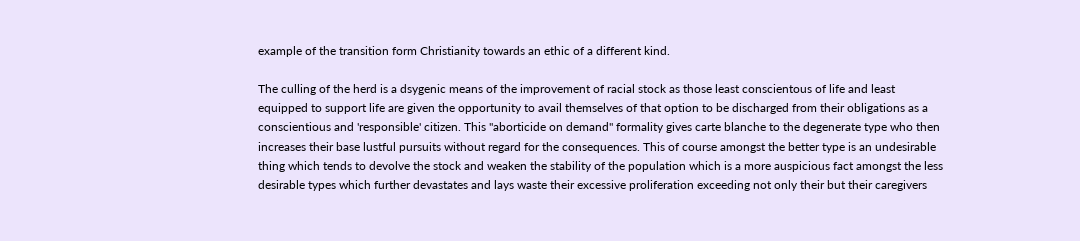example of the transition form Christianity towards an ethic of a different kind.

The culling of the herd is a dsygenic means of the improvement of racial stock as those least conscientous of life and least equipped to support life are given the opportunity to avail themselves of that option to be discharged from their obligations as a conscientious and 'responsible' citizen. This "aborticide on demand" formality gives carte blanche to the degenerate type who then increases their base lustful pursuits without regard for the consequences. This of course amongst the better type is an undesirable thing which tends to devolve the stock and weaken the stability of the population which is a more auspicious fact amongst the less desirable types which further devastates and lays waste their excessive proliferation exceeding not only their but their caregivers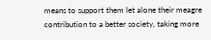means to support them let alone their meagre contribution to a better society, taking more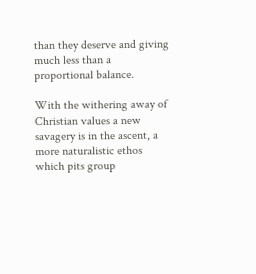than they deserve and giving much less than a proportional balance.

With the withering away of Christian values a new savagery is in the ascent, a more naturalistic ethos which pits group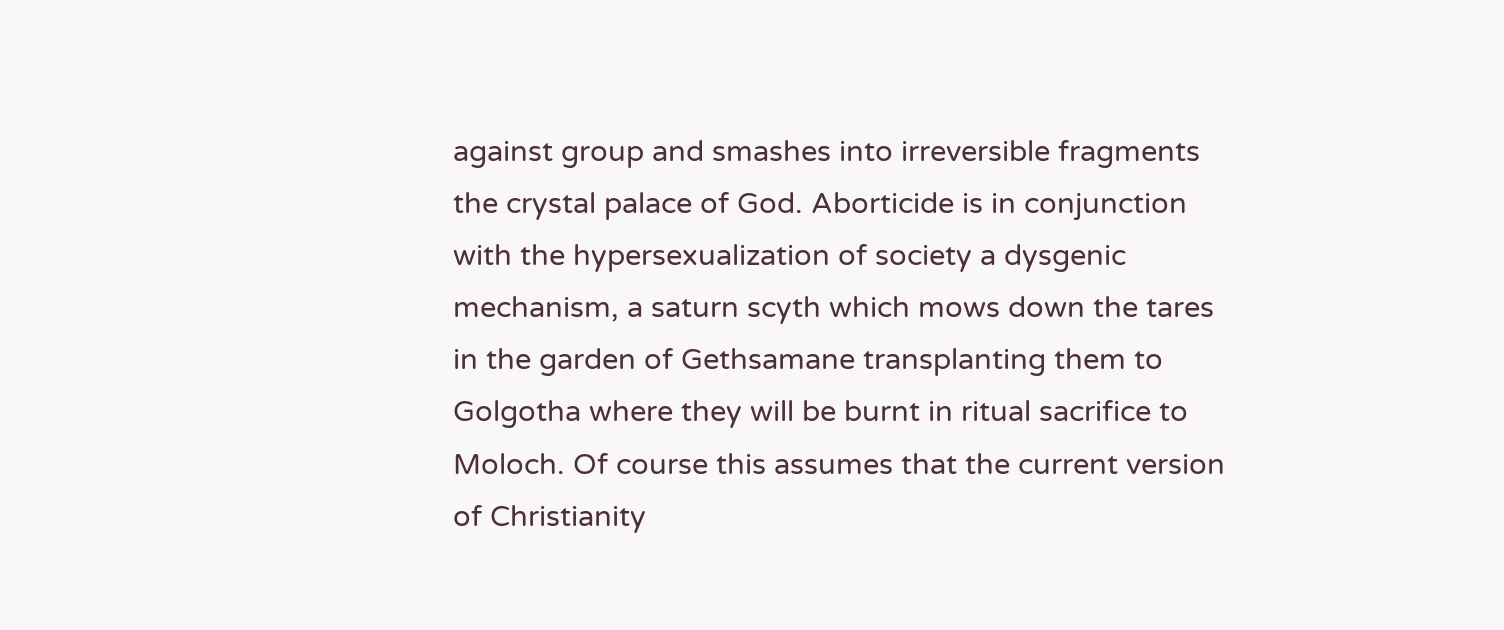against group and smashes into irreversible fragments the crystal palace of God. Aborticide is in conjunction with the hypersexualization of society a dysgenic mechanism, a saturn scyth which mows down the tares in the garden of Gethsamane transplanting them to Golgotha where they will be burnt in ritual sacrifice to Moloch. Of course this assumes that the current version of Christianity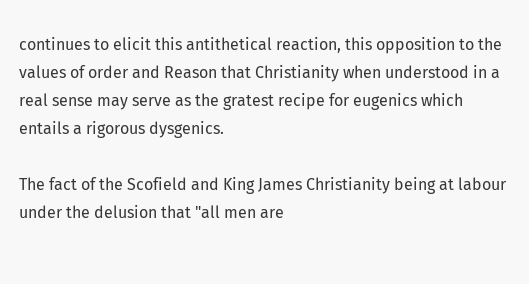continues to elicit this antithetical reaction, this opposition to the values of order and Reason that Christianity when understood in a real sense may serve as the gratest recipe for eugenics which entails a rigorous dysgenics.

The fact of the Scofield and King James Christianity being at labour under the delusion that "all men are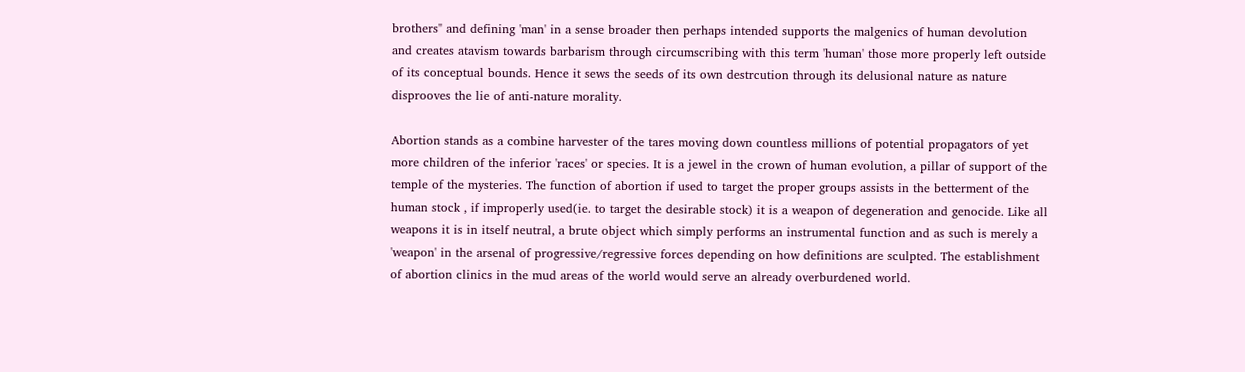brothers" and defining 'man' in a sense broader then perhaps intended supports the malgenics of human devolution and creates atavism towards barbarism through circumscribing with this term 'human' those more properly left outside of its conceptual bounds. Hence it sews the seeds of its own destrcution through its delusional nature as nature disprooves the lie of anti-nature morality.

Abortion stands as a combine harvester of the tares moving down countless millions of potential propagators of yet more children of the inferior 'races' or species. It is a jewel in the crown of human evolution, a pillar of support of the temple of the mysteries. The function of abortion if used to target the proper groups assists in the betterment of the human stock , if improperly used(ie. to target the desirable stock) it is a weapon of degeneration and genocide. Like all weapons it is in itself neutral, a brute object which simply performs an instrumental function and as such is merely a 'weapon' in the arsenal of progressive/regressive forces depending on how definitions are sculpted. The establishment of abortion clinics in the mud areas of the world would serve an already overburdened world.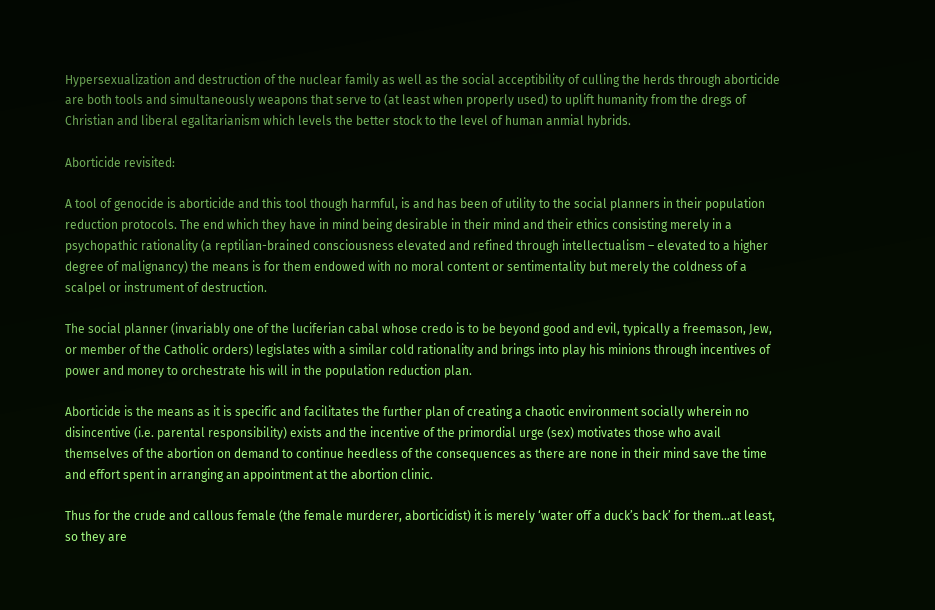Hypersexualization and destruction of the nuclear family as well as the social acceptibility of culling the herds through aborticide are both tools and simultaneously weapons that serve to (at least when properly used) to uplift humanity from the dregs of Christian and liberal egalitarianism which levels the better stock to the level of human anmial hybrids.

Aborticide revisited:

A tool of genocide is aborticide and this tool though harmful, is and has been of utility to the social planners in their population reduction protocols. The end which they have in mind being desirable in their mind and their ethics consisting merely in a psychopathic rationality (a reptilian-brained consciousness elevated and refined through intellectualism – elevated to a higher degree of malignancy) the means is for them endowed with no moral content or sentimentality but merely the coldness of a scalpel or instrument of destruction.

The social planner (invariably one of the luciferian cabal whose credo is to be beyond good and evil, typically a freemason, Jew, or member of the Catholic orders) legislates with a similar cold rationality and brings into play his minions through incentives of power and money to orchestrate his will in the population reduction plan.

Aborticide is the means as it is specific and facilitates the further plan of creating a chaotic environment socially wherein no disincentive (i.e. parental responsibility) exists and the incentive of the primordial urge (sex) motivates those who avail themselves of the abortion on demand to continue heedless of the consequences as there are none in their mind save the time and effort spent in arranging an appointment at the abortion clinic.

Thus for the crude and callous female (the female murderer, aborticidist) it is merely ‘water off a duck’s back’ for them…at least, so they are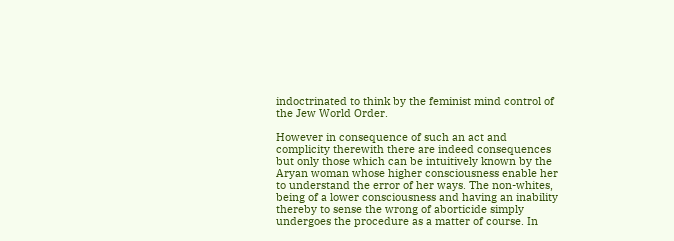indoctrinated to think by the feminist mind control of the Jew World Order.

However in consequence of such an act and complicity therewith there are indeed consequences but only those which can be intuitively known by the Aryan woman whose higher consciousness enable her to understand the error of her ways. The non-whites, being of a lower consciousness and having an inability thereby to sense the wrong of aborticide simply undergoes the procedure as a matter of course. In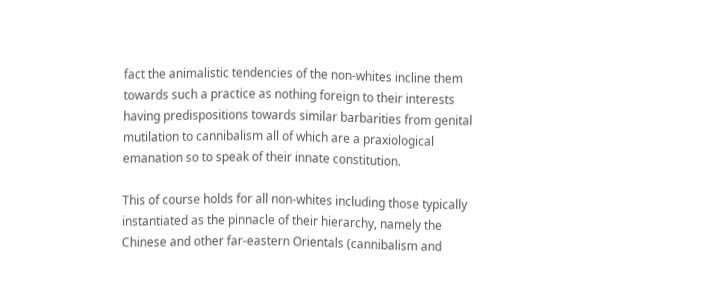fact the animalistic tendencies of the non-whites incline them towards such a practice as nothing foreign to their interests having predispositions towards similar barbarities from genital mutilation to cannibalism all of which are a praxiological emanation so to speak of their innate constitution.

This of course holds for all non-whites including those typically instantiated as the pinnacle of their hierarchy, namely the Chinese and other far-eastern Orientals (cannibalism and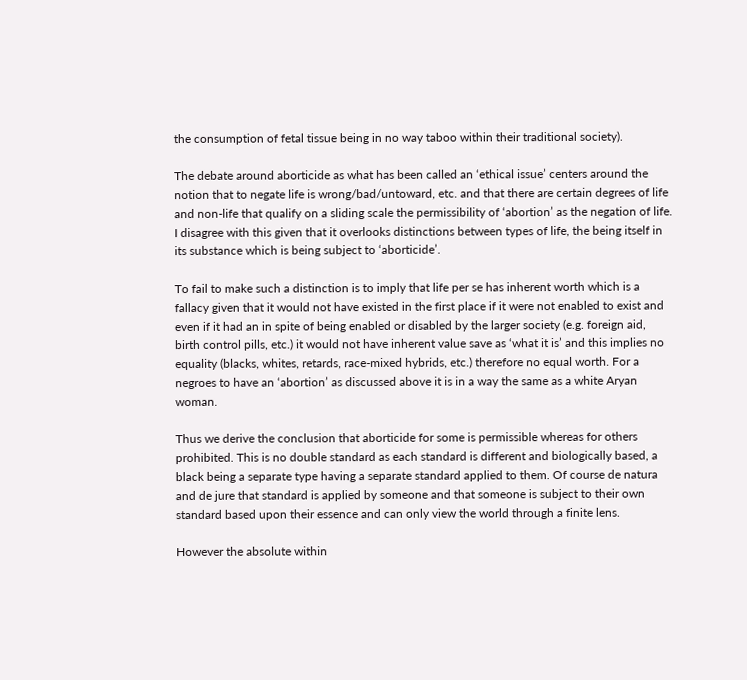the consumption of fetal tissue being in no way taboo within their traditional society).

The debate around aborticide as what has been called an ‘ethical issue’ centers around the notion that to negate life is wrong/bad/untoward, etc. and that there are certain degrees of life and non-life that qualify on a sliding scale the permissibility of ‘abortion’ as the negation of life. I disagree with this given that it overlooks distinctions between types of life, the being itself in its substance which is being subject to ‘aborticide’.

To fail to make such a distinction is to imply that life per se has inherent worth which is a fallacy given that it would not have existed in the first place if it were not enabled to exist and even if it had an in spite of being enabled or disabled by the larger society (e.g. foreign aid, birth control pills, etc.) it would not have inherent value save as ‘what it is’ and this implies no equality (blacks, whites, retards, race-mixed hybrids, etc.) therefore no equal worth. For a negroes to have an ‘abortion’ as discussed above it is in a way the same as a white Aryan woman.

Thus we derive the conclusion that aborticide for some is permissible whereas for others prohibited. This is no double standard as each standard is different and biologically based, a black being a separate type having a separate standard applied to them. Of course de natura and de jure that standard is applied by someone and that someone is subject to their own standard based upon their essence and can only view the world through a finite lens.

However the absolute within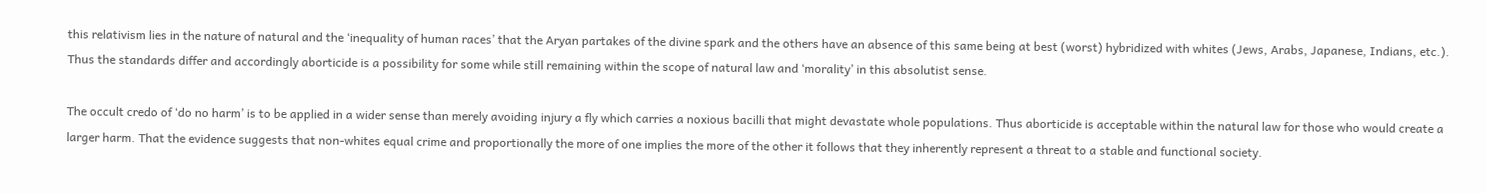this relativism lies in the nature of natural and the ‘inequality of human races’ that the Aryan partakes of the divine spark and the others have an absence of this same being at best (worst) hybridized with whites (Jews, Arabs, Japanese, Indians, etc.). Thus the standards differ and accordingly aborticide is a possibility for some while still remaining within the scope of natural law and ‘morality’ in this absolutist sense.

The occult credo of ‘do no harm’ is to be applied in a wider sense than merely avoiding injury a fly which carries a noxious bacilli that might devastate whole populations. Thus aborticide is acceptable within the natural law for those who would create a larger harm. That the evidence suggests that non-whites equal crime and proportionally the more of one implies the more of the other it follows that they inherently represent a threat to a stable and functional society.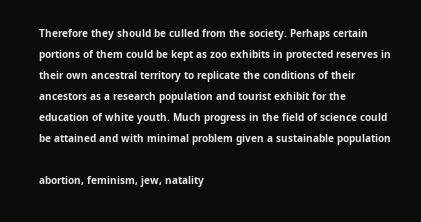Therefore they should be culled from the society. Perhaps certain portions of them could be kept as zoo exhibits in protected reserves in their own ancestral territory to replicate the conditions of their ancestors as a research population and tourist exhibit for the education of white youth. Much progress in the field of science could be attained and with minimal problem given a sustainable population

abortion, feminism, jew, natality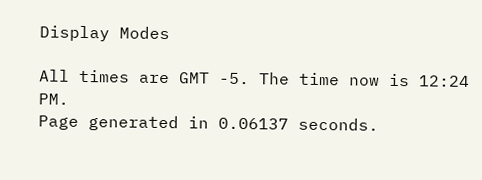Display Modes

All times are GMT -5. The time now is 12:24 PM.
Page generated in 0.06137 seconds.